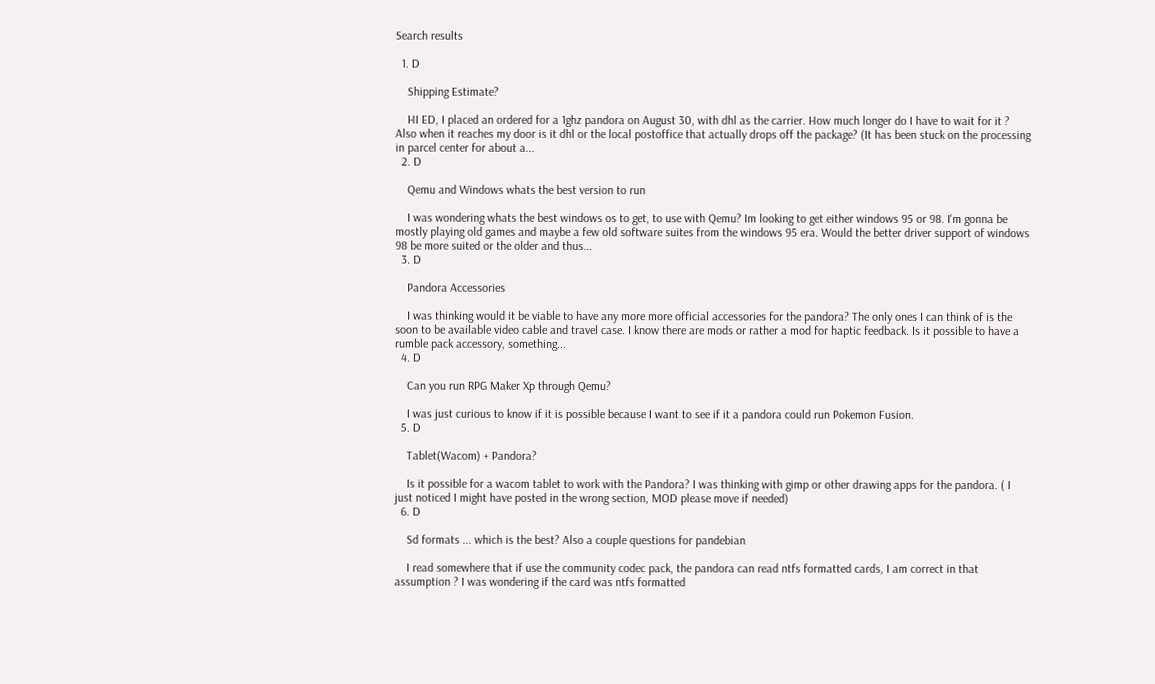Search results

  1. D

    Shipping Estimate?

    HI ED, I placed an ordered for a 1ghz pandora on August 30, with dhl as the carrier. How much longer do I have to wait for it ? Also when it reaches my door is it dhl or the local postoffice that actually drops off the package? (It has been stuck on the processing in parcel center for about a...
  2. D

    Qemu and Windows whats the best version to run

    I was wondering whats the best windows os to get, to use with Qemu? Im looking to get either windows 95 or 98. I'm gonna be mostly playing old games and maybe a few old software suites from the windows 95 era. Would the better driver support of windows 98 be more suited or the older and thus...
  3. D

    Pandora Accessories

    I was thinking would it be viable to have any more more official accessories for the pandora? The only ones I can think of is the soon to be available video cable and travel case. I know there are mods or rather a mod for haptic feedback. Is it possible to have a rumble pack accessory, something...
  4. D

    Can you run RPG Maker Xp through Qemu?

    I was just curious to know if it is possible because I want to see if it a pandora could run Pokemon Fusion.
  5. D

    Tablet(Wacom) + Pandora?

    Is it possible for a wacom tablet to work with the Pandora? I was thinking with gimp or other drawing apps for the pandora. ( I just noticed I might have posted in the wrong section, MOD please move if needed)
  6. D

    Sd formats ... which is the best? Also a couple questions for pandebian

    I read somewhere that if use the community codec pack, the pandora can read ntfs formatted cards, I am correct in that assumption ? I was wondering if the card was ntfs formatted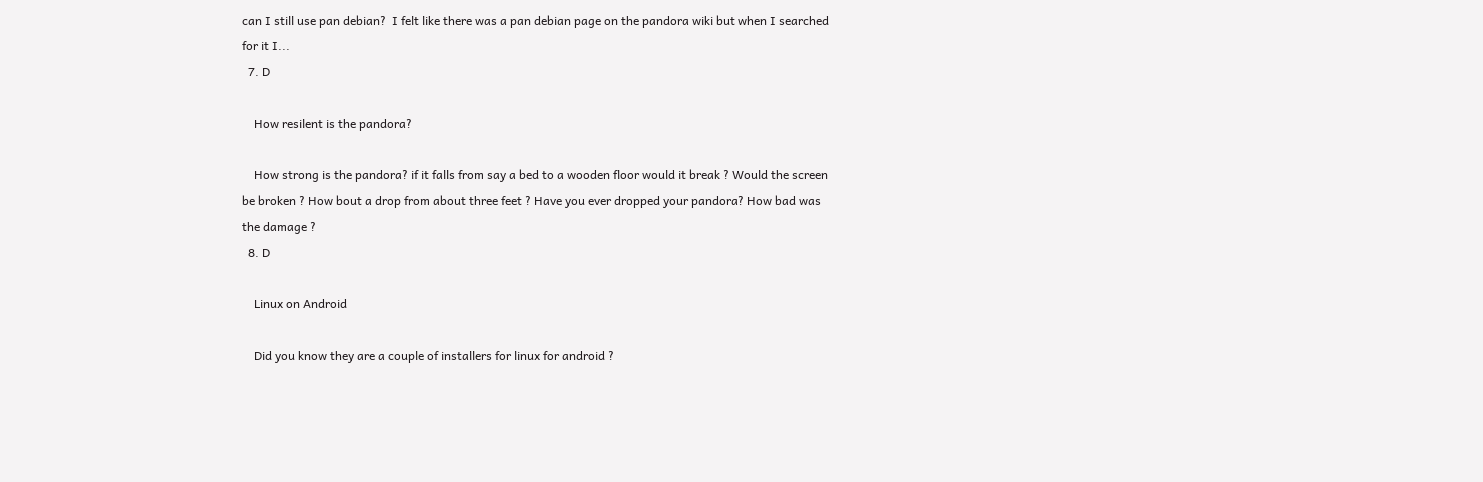can I still use pan debian?  I felt like there was a pan debian page on the pandora wiki but when I searched for it I...
  7. D

    How resilent is the pandora?

    How strong is the pandora? if it falls from say a bed to a wooden floor would it break ? Would the screen be broken ? How bout a drop from about three feet ? Have you ever dropped your pandora? How bad was the damage ?
  8. D

    Linux on Android

    Did you know they are a couple of installers for linux for android ?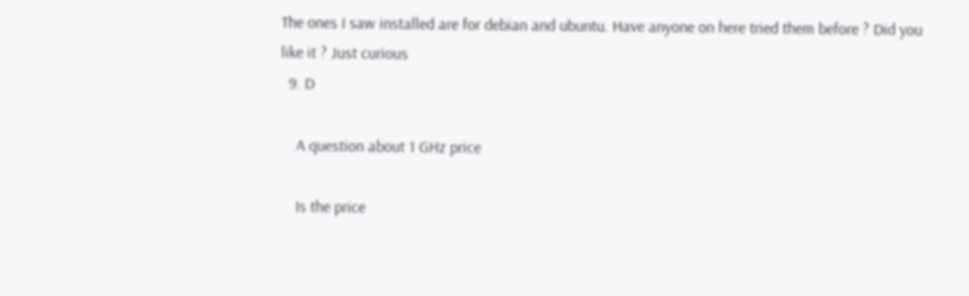The ones I saw installed are for debian and ubuntu. Have anyone on here tried them before ? Did you like it ? Just curious
  9. D

    A question about 1 GHz price

    Is the price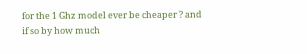for the 1 Ghz model ever be cheaper ? and if so by how much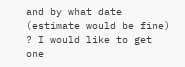and by what date (estimate would be fine) ? I would like to get one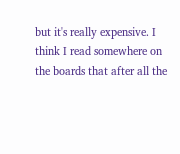but it's really expensive. I think I read somewhere on the boards that after all the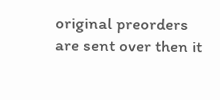original preorders are sent over then it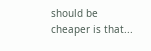should be cheaper is that...